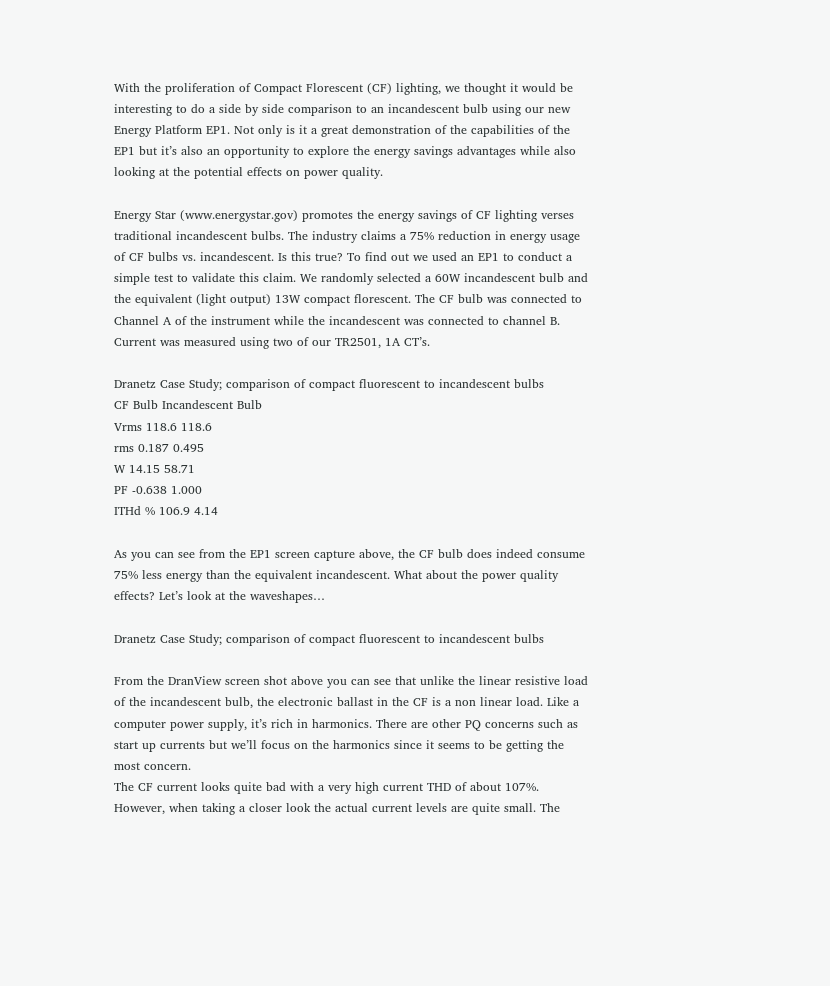With the proliferation of Compact Florescent (CF) lighting, we thought it would be interesting to do a side by side comparison to an incandescent bulb using our new Energy Platform EP1. Not only is it a great demonstration of the capabilities of the EP1 but it’s also an opportunity to explore the energy savings advantages while also looking at the potential effects on power quality.

Energy Star (www.energystar.gov) promotes the energy savings of CF lighting verses traditional incandescent bulbs. The industry claims a 75% reduction in energy usage of CF bulbs vs. incandescent. Is this true? To find out we used an EP1 to conduct a simple test to validate this claim. We randomly selected a 60W incandescent bulb and the equivalent (light output) 13W compact florescent. The CF bulb was connected to Channel A of the instrument while the incandescent was connected to channel B. Current was measured using two of our TR2501, 1A CT’s.

Dranetz Case Study; comparison of compact fluorescent to incandescent bulbs
CF Bulb Incandescent Bulb
Vrms 118.6 118.6
rms 0.187 0.495
W 14.15 58.71
PF -0.638 1.000
ITHd % 106.9 4.14

As you can see from the EP1 screen capture above, the CF bulb does indeed consume 75% less energy than the equivalent incandescent. What about the power quality effects? Let’s look at the waveshapes…

Dranetz Case Study; comparison of compact fluorescent to incandescent bulbs

From the DranView screen shot above you can see that unlike the linear resistive load of the incandescent bulb, the electronic ballast in the CF is a non linear load. Like a computer power supply, it’s rich in harmonics. There are other PQ concerns such as start up currents but we’ll focus on the harmonics since it seems to be getting the most concern.
The CF current looks quite bad with a very high current THD of about 107%. However, when taking a closer look the actual current levels are quite small. The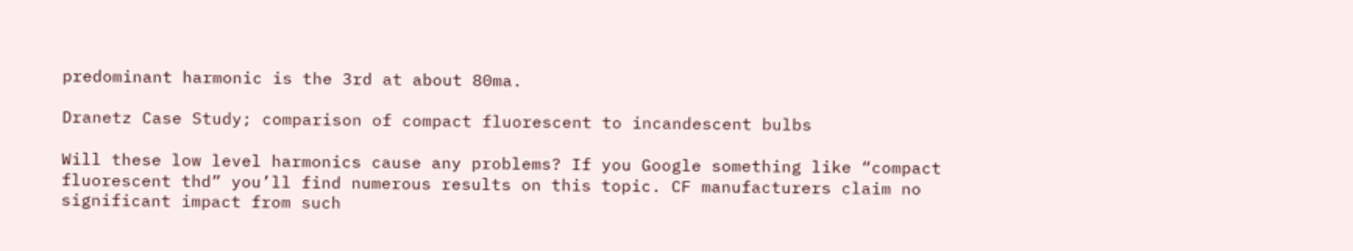predominant harmonic is the 3rd at about 80ma.

Dranetz Case Study; comparison of compact fluorescent to incandescent bulbs

Will these low level harmonics cause any problems? If you Google something like “compact fluorescent thd” you’ll find numerous results on this topic. CF manufacturers claim no significant impact from such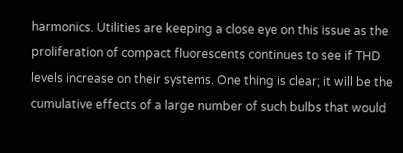harmonics. Utilities are keeping a close eye on this issue as the proliferation of compact fluorescents continues to see if THD levels increase on their systems. One thing is clear; it will be the cumulative effects of a large number of such bulbs that would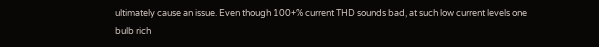ultimately cause an issue. Even though 100+% current THD sounds bad, at such low current levels one bulb rich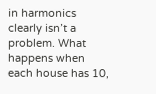in harmonics clearly isn’t a problem. What happens when each house has 10,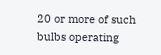20 or more of such bulbs operating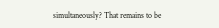simultaneously? That remains to be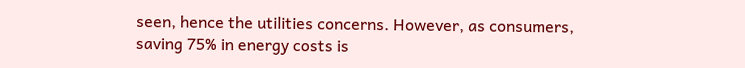seen, hence the utilities concerns. However, as consumers, saving 75% in energy costs is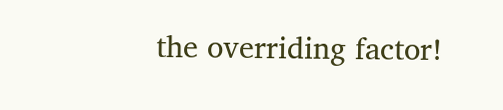the overriding factor!